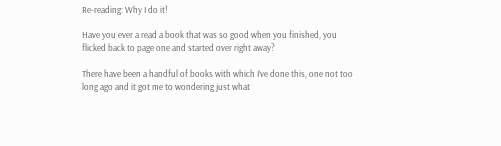Re-reading: Why I do it!

Have you ever a read a book that was so good when you finished, you flicked back to page one and started over right away?

There have been a handful of books with which I’ve done this, one not too long ago and it got me to wondering just what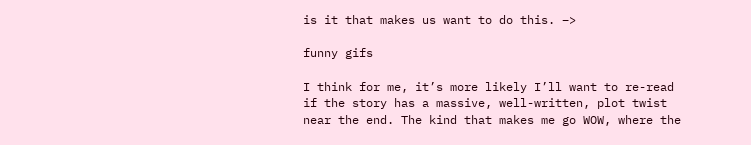is it that makes us want to do this. –>

funny gifs

I think for me, it’s more likely I’ll want to re-read if the story has a massive, well-written, plot twist near the end. The kind that makes me go WOW, where the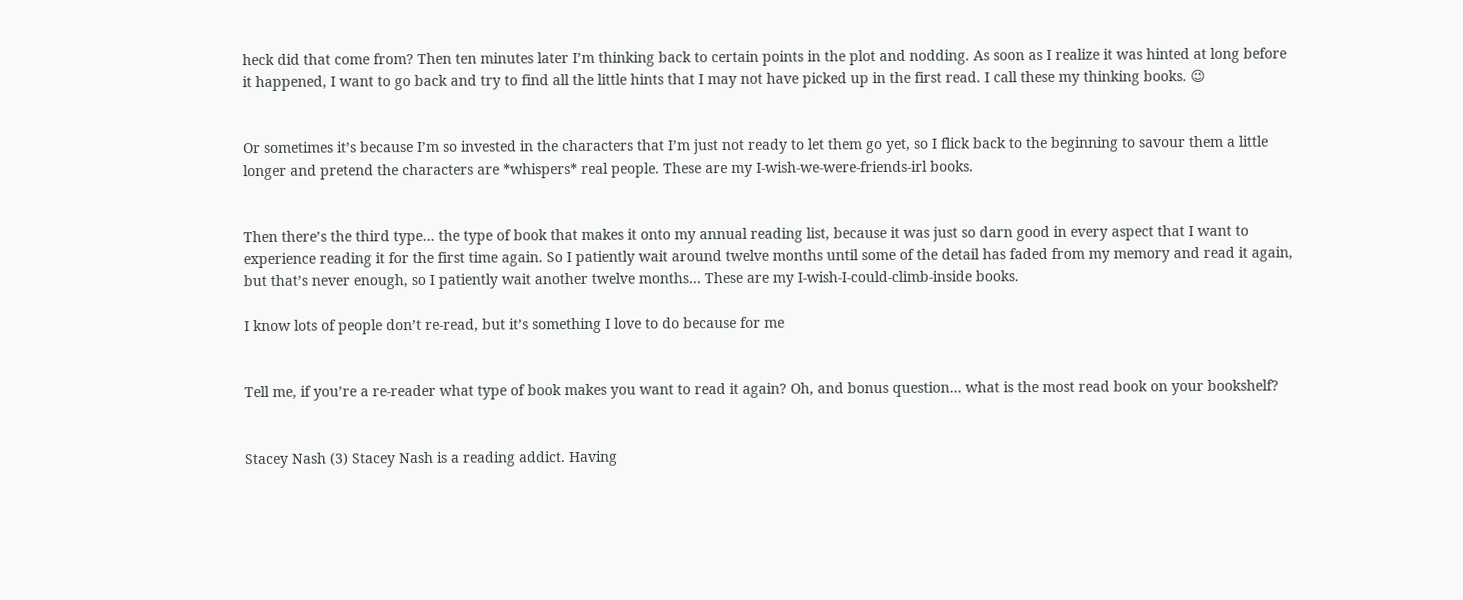heck did that come from? Then ten minutes later I’m thinking back to certain points in the plot and nodding. As soon as I realize it was hinted at long before it happened, I want to go back and try to find all the little hints that I may not have picked up in the first read. I call these my thinking books. 😉


Or sometimes it’s because I’m so invested in the characters that I’m just not ready to let them go yet, so I flick back to the beginning to savour them a little longer and pretend the characters are *whispers* real people. These are my I-wish-we-were-friends-irl books.


Then there’s the third type… the type of book that makes it onto my annual reading list, because it was just so darn good in every aspect that I want to experience reading it for the first time again. So I patiently wait around twelve months until some of the detail has faded from my memory and read it again, but that’s never enough, so I patiently wait another twelve months… These are my I-wish-I-could-climb-inside books.

I know lots of people don’t re-read, but it’s something I love to do because for me


Tell me, if you’re a re-reader what type of book makes you want to read it again? Oh, and bonus question… what is the most read book on your bookshelf?


Stacey Nash (3) Stacey Nash is a reading addict. Having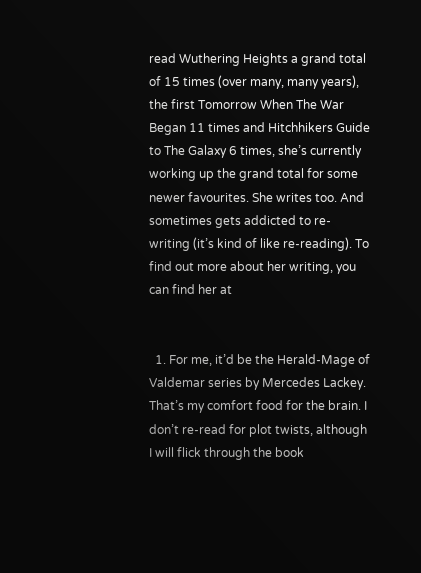read Wuthering Heights a grand total of 15 times (over many, many years), the first Tomorrow When The War Began 11 times and Hitchhikers Guide to The Galaxy 6 times, she’s currently working up the grand total for some newer favourites. She writes too. And sometimes gets addicted to re-writing (it’s kind of like re-reading). To find out more about her writing, you can find her at


  1. For me, it’d be the Herald-Mage of Valdemar series by Mercedes Lackey. That’s my comfort food for the brain. I don’t re-read for plot twists, although I will flick through the book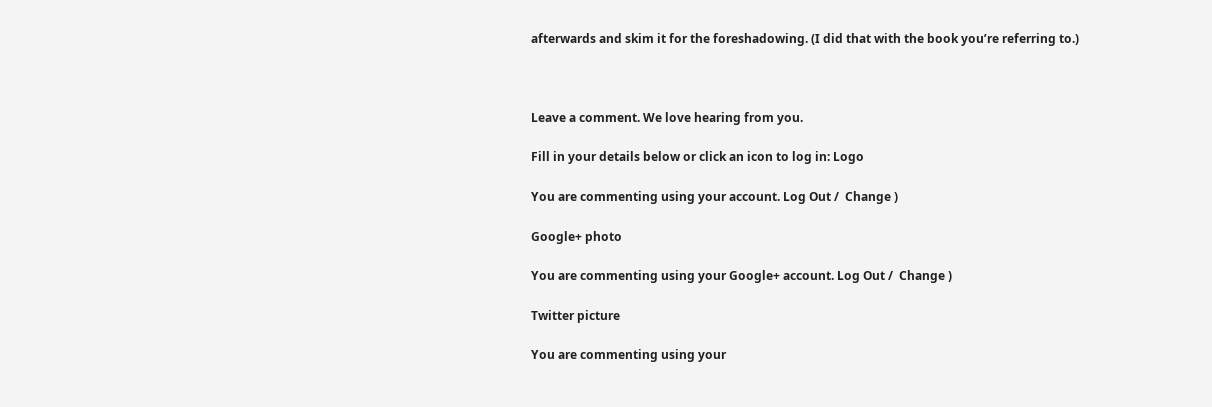afterwards and skim it for the foreshadowing. (I did that with the book you’re referring to.)



Leave a comment. We love hearing from you.

Fill in your details below or click an icon to log in: Logo

You are commenting using your account. Log Out /  Change )

Google+ photo

You are commenting using your Google+ account. Log Out /  Change )

Twitter picture

You are commenting using your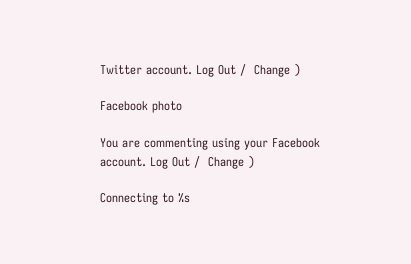Twitter account. Log Out /  Change )

Facebook photo

You are commenting using your Facebook account. Log Out /  Change )

Connecting to %s